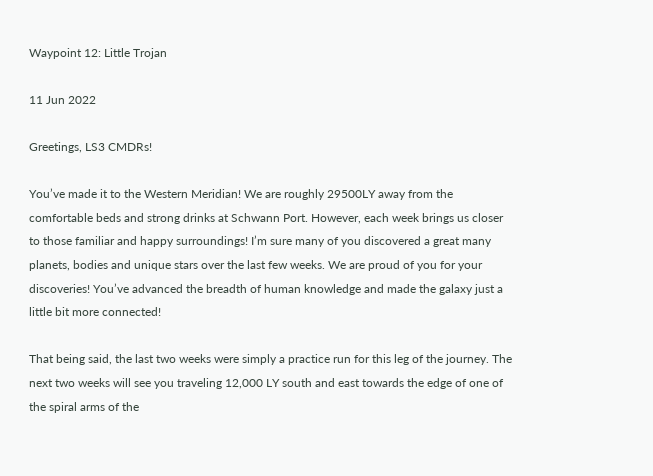Waypoint 12: Little Trojan

11 Jun 2022

Greetings, LS3 CMDRs!

You’ve made it to the Western Meridian! We are roughly 29500LY away from the comfortable beds and strong drinks at Schwann Port. However, each week brings us closer to those familiar and happy surroundings! I’m sure many of you discovered a great many planets, bodies and unique stars over the last few weeks. We are proud of you for your discoveries! You’ve advanced the breadth of human knowledge and made the galaxy just a little bit more connected!

That being said, the last two weeks were simply a practice run for this leg of the journey. The next two weeks will see you traveling 12,000 LY south and east towards the edge of one of the spiral arms of the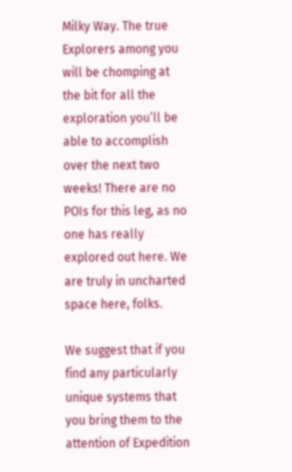Milky Way. The true Explorers among you will be chomping at the bit for all the exploration you’ll be able to accomplish over the next two weeks! There are no POIs for this leg, as no one has really explored out here. We are truly in uncharted space here, folks.

We suggest that if you find any particularly unique systems that you bring them to the attention of Expedition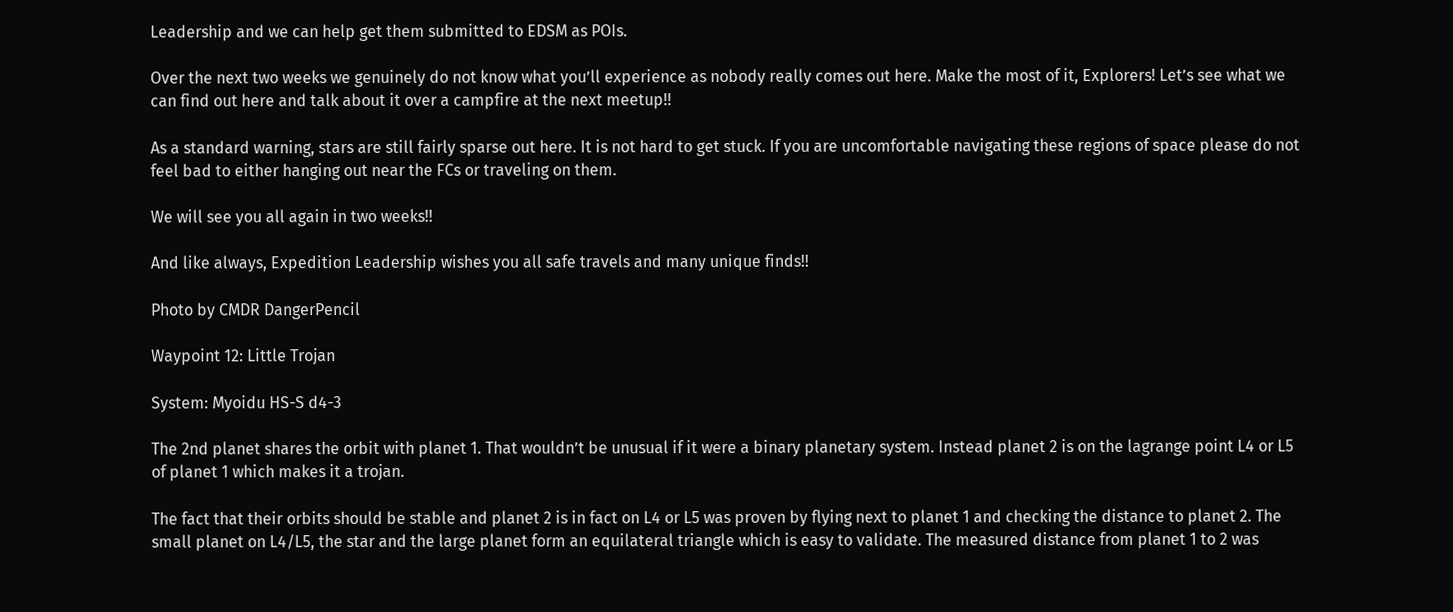Leadership and we can help get them submitted to EDSM as POIs.

Over the next two weeks we genuinely do not know what you’ll experience as nobody really comes out here. Make the most of it, Explorers! Let’s see what we can find out here and talk about it over a campfire at the next meetup!!

As a standard warning, stars are still fairly sparse out here. It is not hard to get stuck. If you are uncomfortable navigating these regions of space please do not feel bad to either hanging out near the FCs or traveling on them.

We will see you all again in two weeks!!

And like always, Expedition Leadership wishes you all safe travels and many unique finds!!

Photo by CMDR DangerPencil

Waypoint 12: Little Trojan

System: Myoidu HS-S d4-3

The 2nd planet shares the orbit with planet 1. That wouldn’t be unusual if it were a binary planetary system. Instead planet 2 is on the lagrange point L4 or L5 of planet 1 which makes it a trojan.

The fact that their orbits should be stable and planet 2 is in fact on L4 or L5 was proven by flying next to planet 1 and checking the distance to planet 2. The small planet on L4/L5, the star and the large planet form an equilateral triangle which is easy to validate. The measured distance from planet 1 to 2 was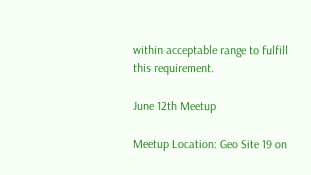within acceptable range to fulfill this requirement.

June 12th Meetup

Meetup Location: Geo Site 19 on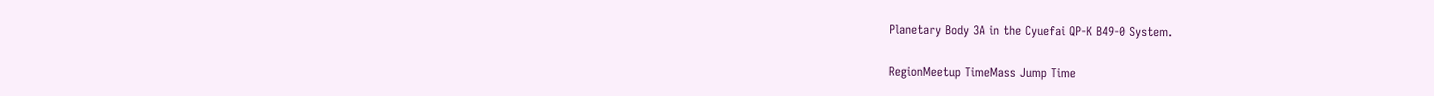Planetary Body 3A in the Cyuefai QP-K B49-0 System.

RegionMeetup TimeMass Jump Time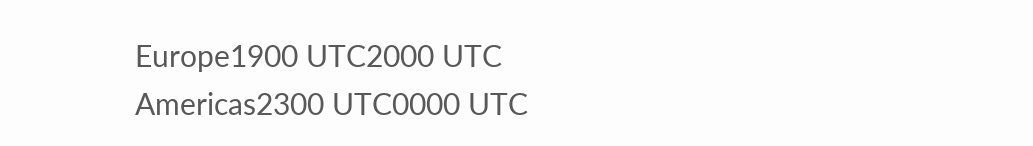Europe1900 UTC2000 UTC
Americas2300 UTC0000 UTC